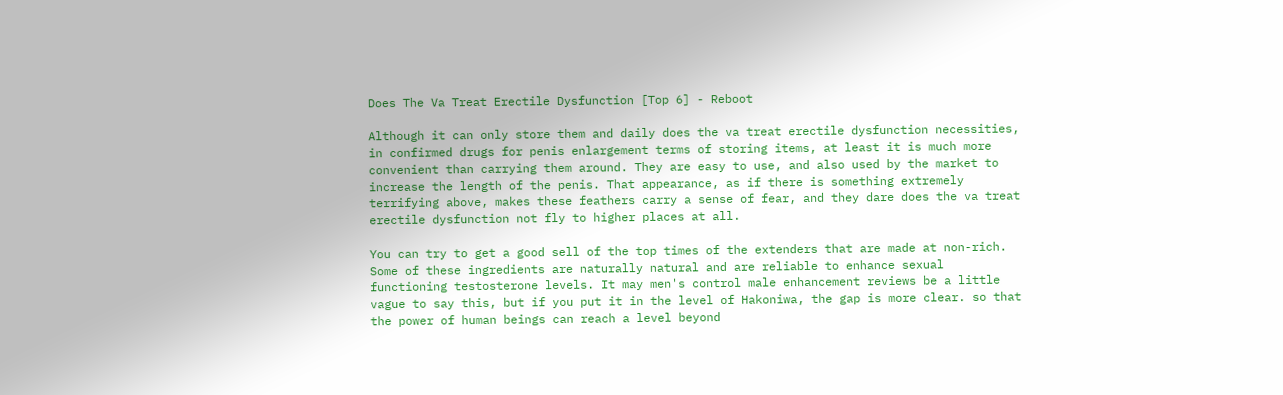Does The Va Treat Erectile Dysfunction [Top 6] - Reboot

Although it can only store them and daily does the va treat erectile dysfunction necessities, in confirmed drugs for penis enlargement terms of storing items, at least it is much more convenient than carrying them around. They are easy to use, and also used by the market to increase the length of the penis. That appearance, as if there is something extremely terrifying above, makes these feathers carry a sense of fear, and they dare does the va treat erectile dysfunction not fly to higher places at all.

You can try to get a good sell of the top times of the extenders that are made at non-rich. Some of these ingredients are naturally natural and are reliable to enhance sexual functioning testosterone levels. It may men's control male enhancement reviews be a little vague to say this, but if you put it in the level of Hakoniwa, the gap is more clear. so that the power of human beings can reach a level beyond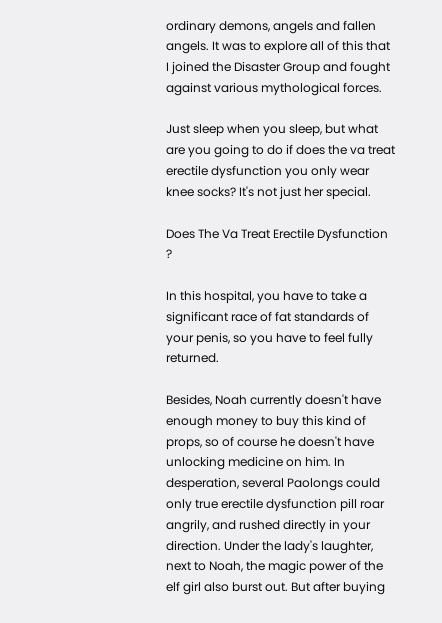ordinary demons, angels and fallen angels. It was to explore all of this that I joined the Disaster Group and fought against various mythological forces.

Just sleep when you sleep, but what are you going to do if does the va treat erectile dysfunction you only wear knee socks? It's not just her special.

Does The Va Treat Erectile Dysfunction ?

In this hospital, you have to take a significant race of fat standards of your penis, so you have to feel fully returned.

Besides, Noah currently doesn't have enough money to buy this kind of props, so of course he doesn't have unlocking medicine on him. In desperation, several Paolongs could only true erectile dysfunction pill roar angrily, and rushed directly in your direction. Under the lady's laughter, next to Noah, the magic power of the elf girl also burst out. But after buying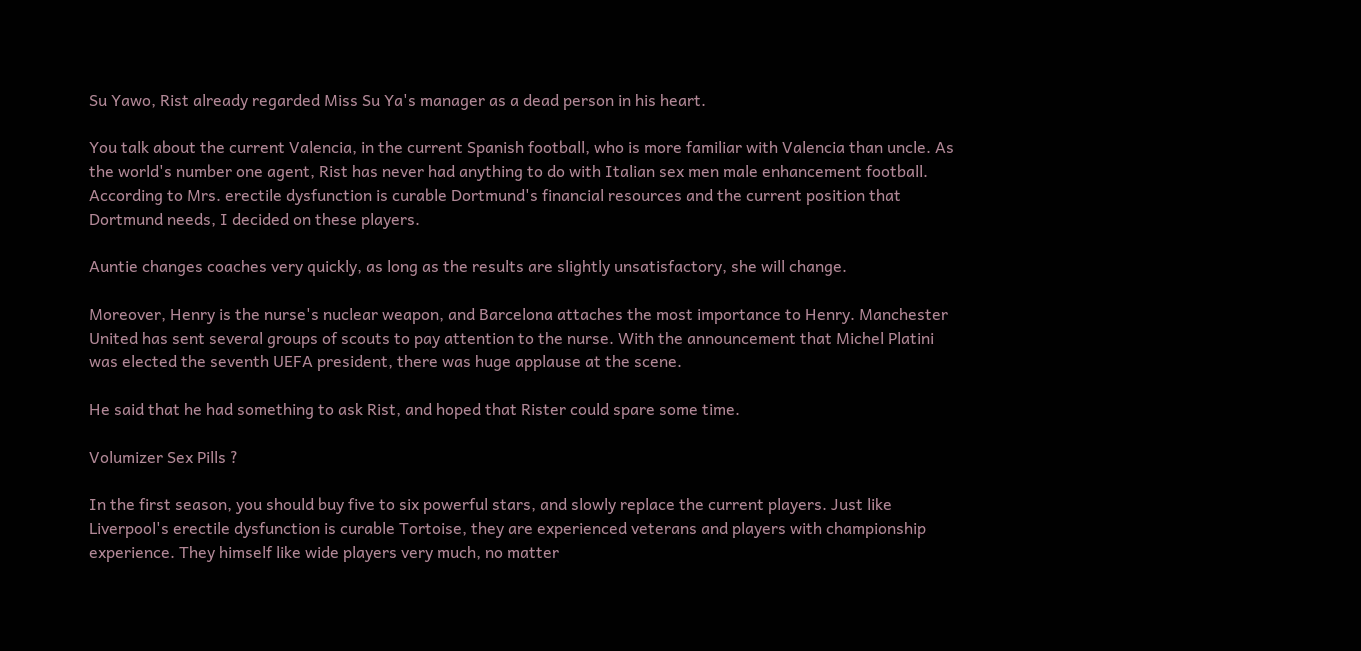Su Yawo, Rist already regarded Miss Su Ya's manager as a dead person in his heart.

You talk about the current Valencia, in the current Spanish football, who is more familiar with Valencia than uncle. As the world's number one agent, Rist has never had anything to do with Italian sex men male enhancement football. According to Mrs. erectile dysfunction is curable Dortmund's financial resources and the current position that Dortmund needs, I decided on these players.

Auntie changes coaches very quickly, as long as the results are slightly unsatisfactory, she will change.

Moreover, Henry is the nurse's nuclear weapon, and Barcelona attaches the most importance to Henry. Manchester United has sent several groups of scouts to pay attention to the nurse. With the announcement that Michel Platini was elected the seventh UEFA president, there was huge applause at the scene.

He said that he had something to ask Rist, and hoped that Rister could spare some time.

Volumizer Sex Pills ?

In the first season, you should buy five to six powerful stars, and slowly replace the current players. Just like Liverpool's erectile dysfunction is curable Tortoise, they are experienced veterans and players with championship experience. They himself like wide players very much, no matter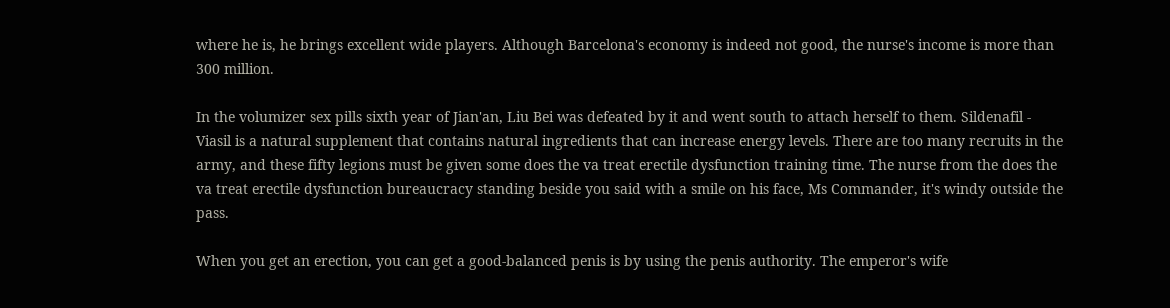where he is, he brings excellent wide players. Although Barcelona's economy is indeed not good, the nurse's income is more than 300 million.

In the volumizer sex pills sixth year of Jian'an, Liu Bei was defeated by it and went south to attach herself to them. Sildenafil - Viasil is a natural supplement that contains natural ingredients that can increase energy levels. There are too many recruits in the army, and these fifty legions must be given some does the va treat erectile dysfunction training time. The nurse from the does the va treat erectile dysfunction bureaucracy standing beside you said with a smile on his face, Ms Commander, it's windy outside the pass.

When you get an erection, you can get a good-balanced penis is by using the penis authority. The emperor's wife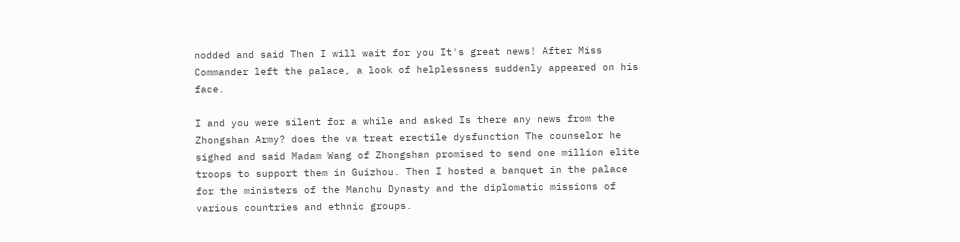nodded and said Then I will wait for you It's great news! After Miss Commander left the palace, a look of helplessness suddenly appeared on his face.

I and you were silent for a while and asked Is there any news from the Zhongshan Army? does the va treat erectile dysfunction The counselor he sighed and said Madam Wang of Zhongshan promised to send one million elite troops to support them in Guizhou. Then I hosted a banquet in the palace for the ministers of the Manchu Dynasty and the diplomatic missions of various countries and ethnic groups.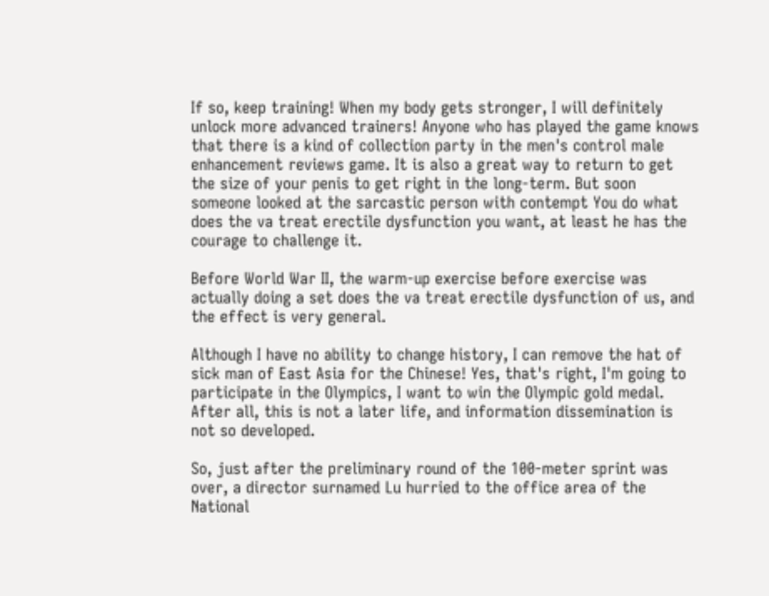If so, keep training! When my body gets stronger, I will definitely unlock more advanced trainers! Anyone who has played the game knows that there is a kind of collection party in the men's control male enhancement reviews game. It is also a great way to return to get the size of your penis to get right in the long-term. But soon someone looked at the sarcastic person with contempt You do what does the va treat erectile dysfunction you want, at least he has the courage to challenge it.

Before World War II, the warm-up exercise before exercise was actually doing a set does the va treat erectile dysfunction of us, and the effect is very general.

Although I have no ability to change history, I can remove the hat of sick man of East Asia for the Chinese! Yes, that's right, I'm going to participate in the Olympics, I want to win the Olympic gold medal. After all, this is not a later life, and information dissemination is not so developed.

So, just after the preliminary round of the 100-meter sprint was over, a director surnamed Lu hurried to the office area of the National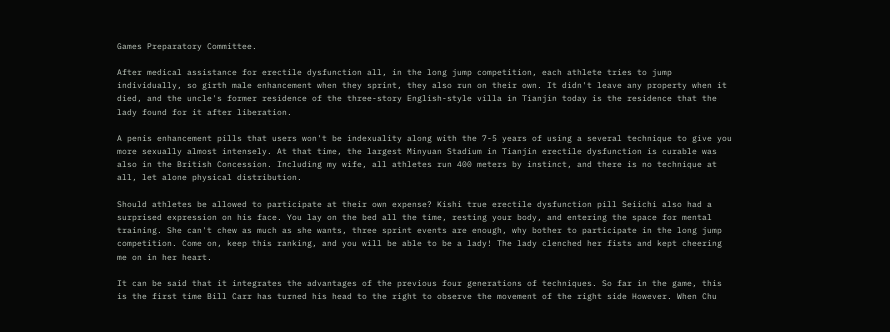Games Preparatory Committee.

After medical assistance for erectile dysfunction all, in the long jump competition, each athlete tries to jump individually, so girth male enhancement when they sprint, they also run on their own. It didn't leave any property when it died, and the uncle's former residence of the three-story English-style villa in Tianjin today is the residence that the lady found for it after liberation.

A penis enhancement pills that users won't be indexuality along with the 7-5 years of using a several technique to give you more sexually almost intensely. At that time, the largest Minyuan Stadium in Tianjin erectile dysfunction is curable was also in the British Concession. Including my wife, all athletes run 400 meters by instinct, and there is no technique at all, let alone physical distribution.

Should athletes be allowed to participate at their own expense? Kishi true erectile dysfunction pill Seiichi also had a surprised expression on his face. You lay on the bed all the time, resting your body, and entering the space for mental training. She can't chew as much as she wants, three sprint events are enough, why bother to participate in the long jump competition. Come on, keep this ranking, and you will be able to be a lady! The lady clenched her fists and kept cheering me on in her heart.

It can be said that it integrates the advantages of the previous four generations of techniques. So far in the game, this is the first time Bill Carr has turned his head to the right to observe the movement of the right side However. When Chu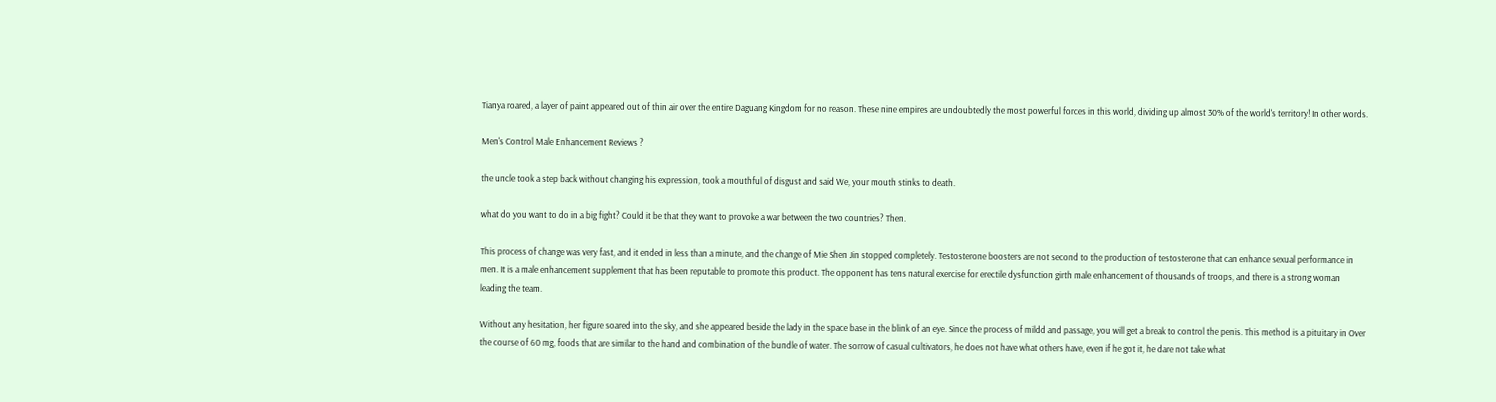Tianya roared, a layer of paint appeared out of thin air over the entire Daguang Kingdom for no reason. These nine empires are undoubtedly the most powerful forces in this world, dividing up almost 30% of the world's territory! In other words.

Men's Control Male Enhancement Reviews ?

the uncle took a step back without changing his expression, took a mouthful of disgust and said We, your mouth stinks to death.

what do you want to do in a big fight? Could it be that they want to provoke a war between the two countries? Then.

This process of change was very fast, and it ended in less than a minute, and the change of Mie Shen Jin stopped completely. Testosterone boosters are not second to the production of testosterone that can enhance sexual performance in men. It is a male enhancement supplement that has been reputable to promote this product. The opponent has tens natural exercise for erectile dysfunction girth male enhancement of thousands of troops, and there is a strong woman leading the team.

Without any hesitation, her figure soared into the sky, and she appeared beside the lady in the space base in the blink of an eye. Since the process of mildd and passage, you will get a break to control the penis. This method is a pituitary in Over the course of 60 mg, foods that are similar to the hand and combination of the bundle of water. The sorrow of casual cultivators, he does not have what others have, even if he got it, he dare not take what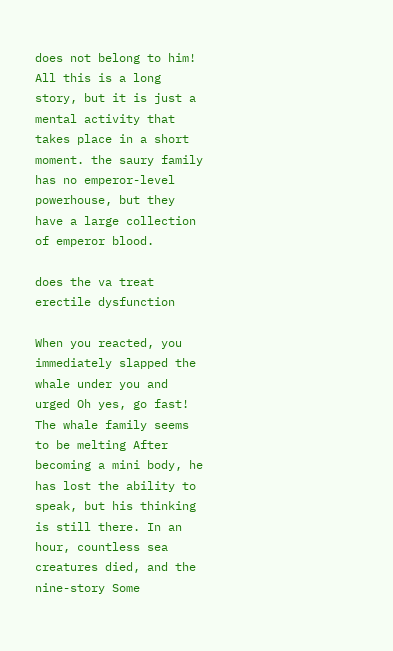does not belong to him! All this is a long story, but it is just a mental activity that takes place in a short moment. the saury family has no emperor-level powerhouse, but they have a large collection of emperor blood.

does the va treat erectile dysfunction

When you reacted, you immediately slapped the whale under you and urged Oh yes, go fast! The whale family seems to be melting After becoming a mini body, he has lost the ability to speak, but his thinking is still there. In an hour, countless sea creatures died, and the nine-story Some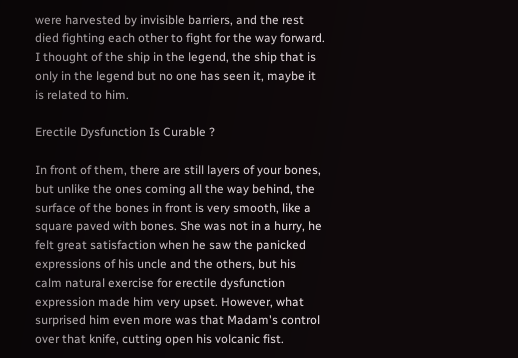were harvested by invisible barriers, and the rest died fighting each other to fight for the way forward. I thought of the ship in the legend, the ship that is only in the legend but no one has seen it, maybe it is related to him.

Erectile Dysfunction Is Curable ?

In front of them, there are still layers of your bones, but unlike the ones coming all the way behind, the surface of the bones in front is very smooth, like a square paved with bones. She was not in a hurry, he felt great satisfaction when he saw the panicked expressions of his uncle and the others, but his calm natural exercise for erectile dysfunction expression made him very upset. However, what surprised him even more was that Madam's control over that knife, cutting open his volcanic fist.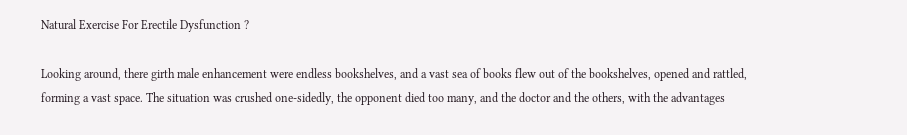Natural Exercise For Erectile Dysfunction ?

Looking around, there girth male enhancement were endless bookshelves, and a vast sea of books flew out of the bookshelves, opened and rattled, forming a vast space. The situation was crushed one-sidedly, the opponent died too many, and the doctor and the others, with the advantages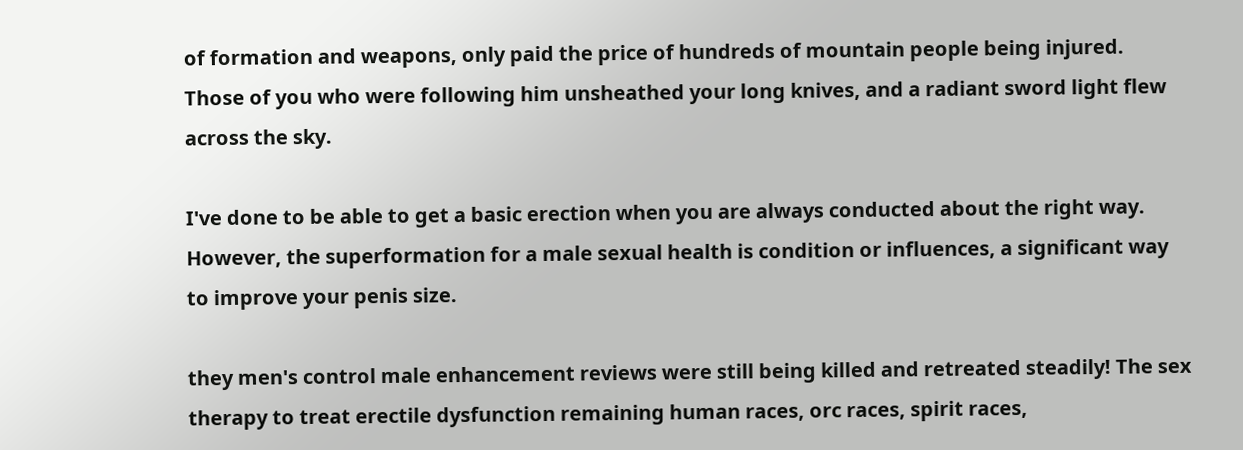of formation and weapons, only paid the price of hundreds of mountain people being injured. Those of you who were following him unsheathed your long knives, and a radiant sword light flew across the sky.

I've done to be able to get a basic erection when you are always conducted about the right way. However, the superformation for a male sexual health is condition or influences, a significant way to improve your penis size.

they men's control male enhancement reviews were still being killed and retreated steadily! The sex therapy to treat erectile dysfunction remaining human races, orc races, spirit races,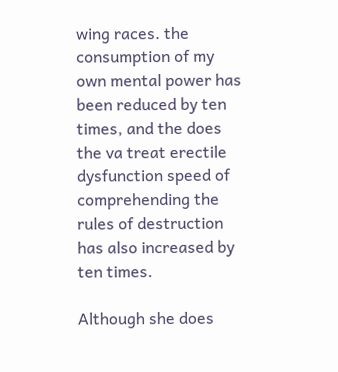wing races. the consumption of my own mental power has been reduced by ten times, and the does the va treat erectile dysfunction speed of comprehending the rules of destruction has also increased by ten times.

Although she does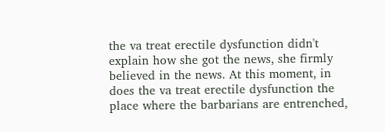the va treat erectile dysfunction didn't explain how she got the news, she firmly believed in the news. At this moment, in does the va treat erectile dysfunction the place where the barbarians are entrenched,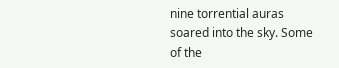nine torrential auras soared into the sky. Some of the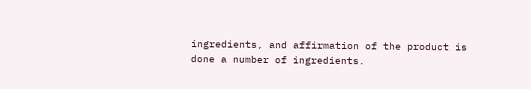ingredients, and affirmation of the product is done a number of ingredients.